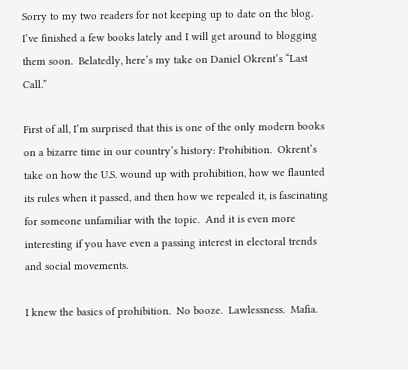Sorry to my two readers for not keeping up to date on the blog.  I’ve finished a few books lately and I will get around to blogging them soon.  Belatedly, here’s my take on Daniel Okrent’s “Last Call.”

First of all, I’m surprised that this is one of the only modern books on a bizarre time in our country’s history: Prohibition.  Okrent’s take on how the U.S. wound up with prohibition, how we flaunted its rules when it passed, and then how we repealed it, is fascinating for someone unfamiliar with the topic.  And it is even more interesting if you have even a passing interest in electoral trends and social movements.

I knew the basics of prohibition.  No booze.  Lawlessness.  Mafia.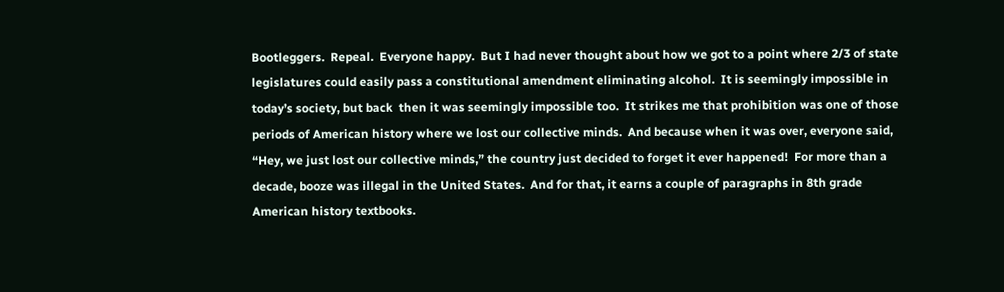Bootleggers.  Repeal.  Everyone happy.  But I had never thought about how we got to a point where 2/3 of state legislatures could easily pass a constitutional amendment eliminating alcohol.  It is seemingly impossible in today’s society, but back  then it was seemingly impossible too.  It strikes me that prohibition was one of those periods of American history where we lost our collective minds.  And because when it was over, everyone said, “Hey, we just lost our collective minds,” the country just decided to forget it ever happened!  For more than a decade, booze was illegal in the United States.  And for that, it earns a couple of paragraphs in 8th grade American history textbooks.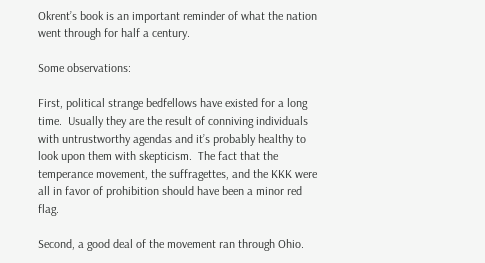Okrent’s book is an important reminder of what the nation went through for half a century.

Some observations:

First, political strange bedfellows have existed for a long time.  Usually they are the result of conniving individuals with untrustworthy agendas and it’s probably healthy to look upon them with skepticism.  The fact that the temperance movement, the suffragettes, and the KKK were all in favor of prohibition should have been a minor red flag.

Second, a good deal of the movement ran through Ohio.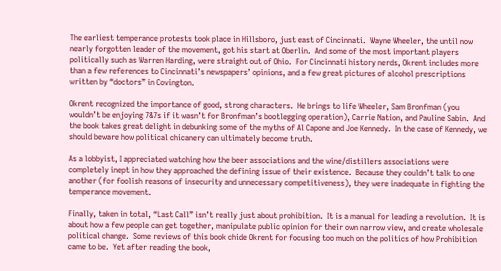The earliest temperance protests took place in Hillsboro, just east of Cincinnati.  Wayne Wheeler, the until now nearly forgotten leader of the movement, got his start at Oberlin.  And some of the most important players politically such as Warren Harding, were straight out of Ohio.  For Cincinnati history nerds, Okrent includes more than a few references to Cincinnati’s newspapers’ opinions, and a few great pictures of alcohol prescriptions written by “doctors” in Covington.

Okrent recognized the importance of good, strong characters.  He brings to life Wheeler, Sam Bronfman (you wouldn’t be enjoying 7&7s if it wasn’t for Bronfman’s bootlegging operation), Carrie Nation, and Pauline Sabin.  And the book takes great delight in debunking some of the myths of Al Capone and Joe Kennedy.  In the case of Kennedy, we should beware how political chicanery can ultimately become truth.

As a lobbyist, I appreciated watching how the beer associations and the wine/distillers associations were completely inept in how they approached the defining issue of their existence.  Because they couldn’t talk to one another (for foolish reasons of insecurity and unnecessary competitiveness), they were inadequate in fighting the temperance movement.

Finally, taken in total, “Last Call” isn’t really just about prohibition.  It is a manual for leading a revolution.  It is about how a few people can get together, manipulate public opinion for their own narrow view, and create wholesale political change.  Some reviews of this book chide Okrent for focusing too much on the politics of how Prohibition came to be.  Yet after reading the book,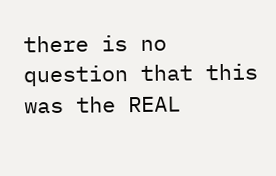there is no question that this was the REAL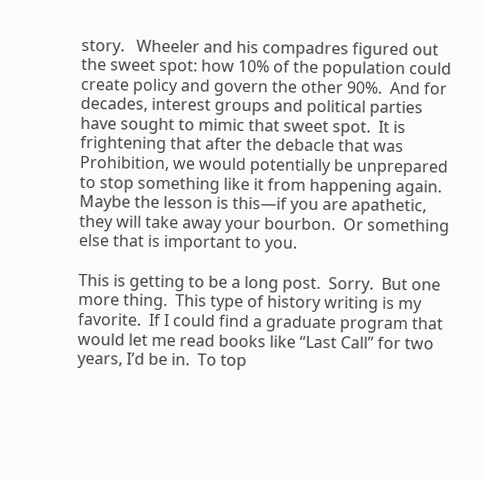story.   Wheeler and his compadres figured out the sweet spot: how 10% of the population could create policy and govern the other 90%.  And for decades, interest groups and political parties have sought to mimic that sweet spot.  It is frightening that after the debacle that was Prohibition, we would potentially be unprepared to stop something like it from happening again.  Maybe the lesson is this—if you are apathetic, they will take away your bourbon.  Or something else that is important to you.

This is getting to be a long post.  Sorry.  But one more thing.  This type of history writing is my favorite.  If I could find a graduate program that would let me read books like “Last Call” for two years, I’d be in.  To top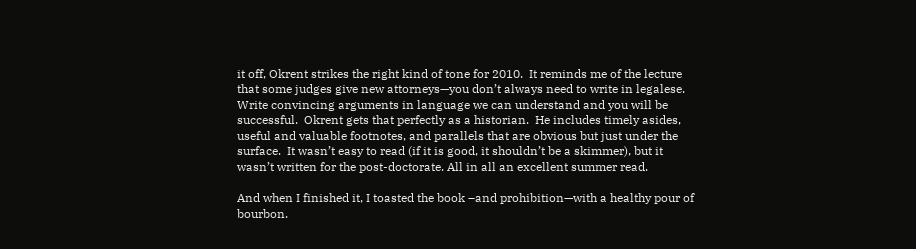it off, Okrent strikes the right kind of tone for 2010.  It reminds me of the lecture that some judges give new attorneys—you don’t always need to write in legalese.  Write convincing arguments in language we can understand and you will be successful.  Okrent gets that perfectly as a historian.  He includes timely asides, useful and valuable footnotes, and parallels that are obvious but just under the surface.  It wasn’t easy to read (if it is good, it shouldn’t be a skimmer), but it wasn’t written for the post-doctorate. All in all an excellent summer read.

And when I finished it, I toasted the book –and prohibition—with a healthy pour of bourbon.